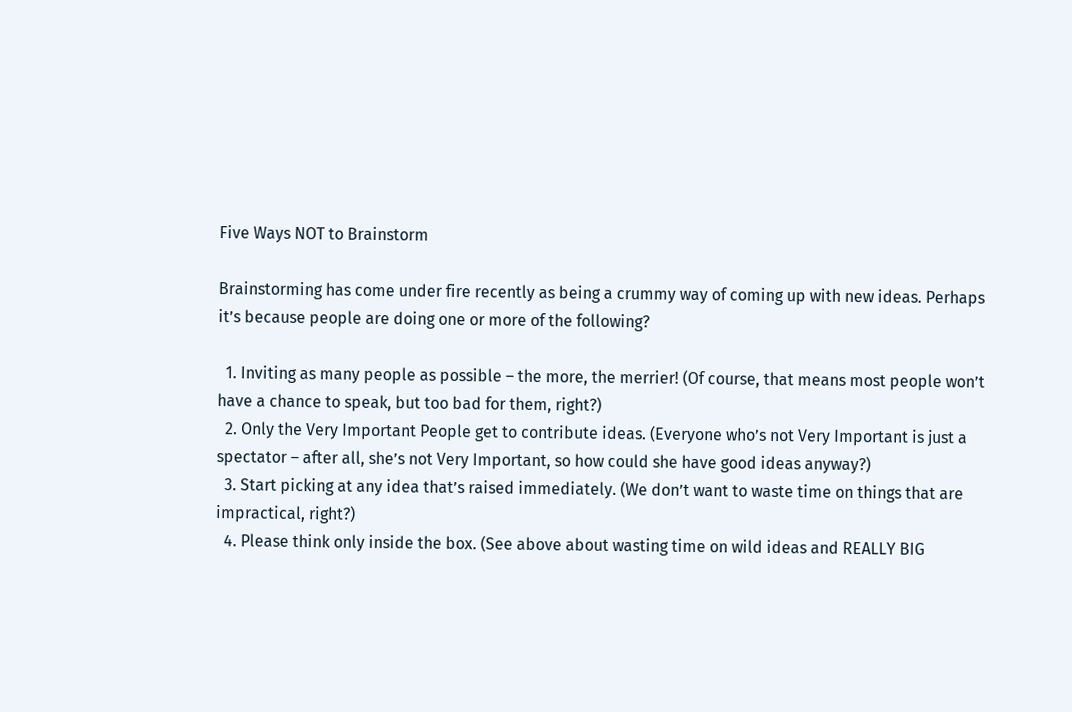Five Ways NOT to Brainstorm

Brainstorming has come under fire recently as being a crummy way of coming up with new ideas. Perhaps it’s because people are doing one or more of the following?

  1. Inviting as many people as possible – the more, the merrier! (Of course, that means most people won’t have a chance to speak, but too bad for them, right?)
  2. Only the Very Important People get to contribute ideas. (Everyone who’s not Very Important is just a spectator – after all, she’s not Very Important, so how could she have good ideas anyway?)
  3. Start picking at any idea that’s raised immediately. (We don’t want to waste time on things that are impractical, right?)
  4. Please think only inside the box. (See above about wasting time on wild ideas and REALLY BIG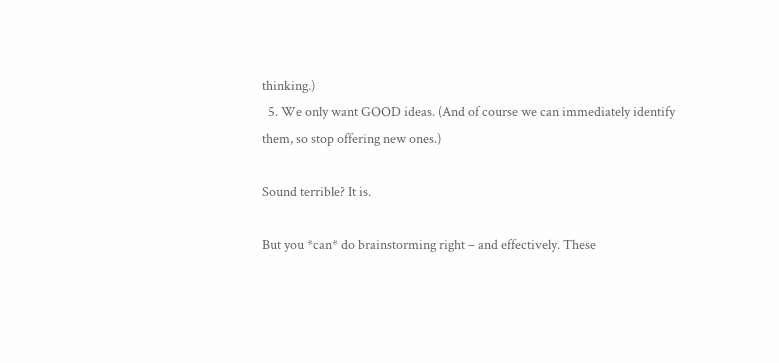thinking.)
  5. We only want GOOD ideas. (And of course we can immediately identify them, so stop offering new ones.)

Sound terrible? It is.

But you *can* do brainstorming right – and effectively. These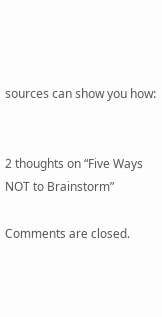sources can show you how:


2 thoughts on “Five Ways NOT to Brainstorm”

Comments are closed.